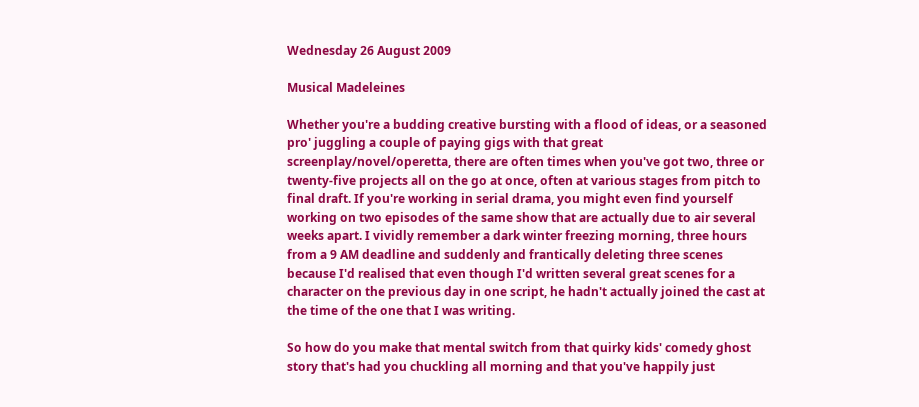Wednesday 26 August 2009

Musical Madeleines

Whether you're a budding creative bursting with a flood of ideas, or a seasoned pro' juggling a couple of paying gigs with that great screenplay/novel/operetta, there are often times when you've got two, three or twenty-five projects all on the go at once, often at various stages from pitch to final draft. If you're working in serial drama, you might even find yourself working on two episodes of the same show that are actually due to air several weeks apart. I vividly remember a dark winter freezing morning, three hours from a 9 AM deadline and suddenly and frantically deleting three scenes because I'd realised that even though I'd written several great scenes for a character on the previous day in one script, he hadn't actually joined the cast at the time of the one that I was writing.

So how do you make that mental switch from that quirky kids' comedy ghost story that's had you chuckling all morning and that you've happily just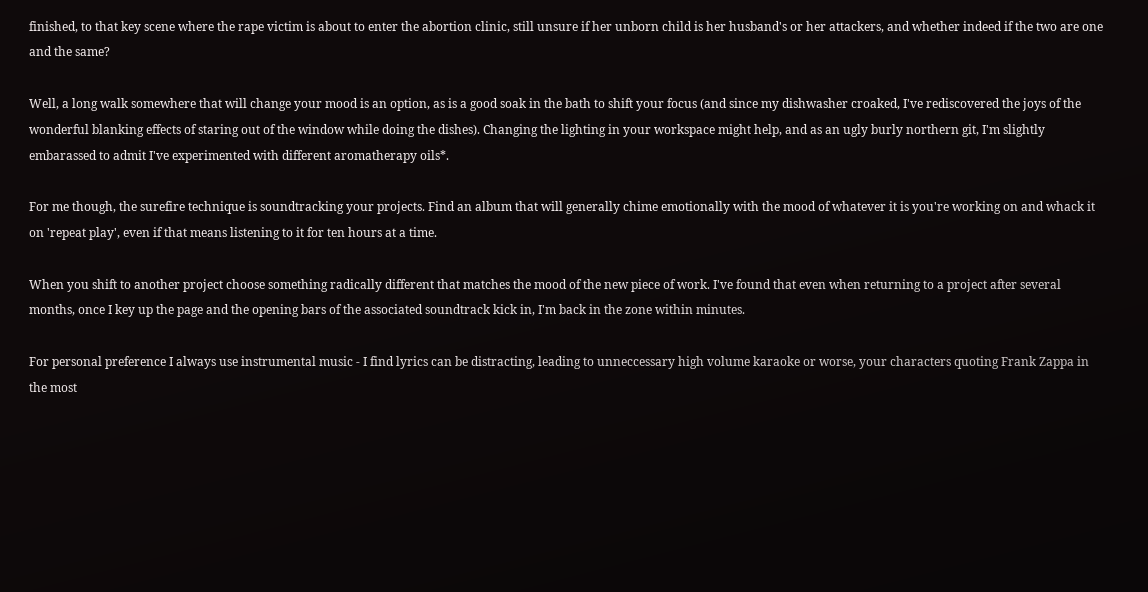finished, to that key scene where the rape victim is about to enter the abortion clinic, still unsure if her unborn child is her husband's or her attackers, and whether indeed if the two are one and the same?

Well, a long walk somewhere that will change your mood is an option, as is a good soak in the bath to shift your focus (and since my dishwasher croaked, I've rediscovered the joys of the wonderful blanking effects of staring out of the window while doing the dishes). Changing the lighting in your workspace might help, and as an ugly burly northern git, I'm slightly embarassed to admit I've experimented with different aromatherapy oils*.

For me though, the surefire technique is soundtracking your projects. Find an album that will generally chime emotionally with the mood of whatever it is you're working on and whack it on 'repeat play', even if that means listening to it for ten hours at a time.

When you shift to another project choose something radically different that matches the mood of the new piece of work. I've found that even when returning to a project after several months, once I key up the page and the opening bars of the associated soundtrack kick in, I'm back in the zone within minutes.

For personal preference I always use instrumental music - I find lyrics can be distracting, leading to unneccessary high volume karaoke or worse, your characters quoting Frank Zappa in the most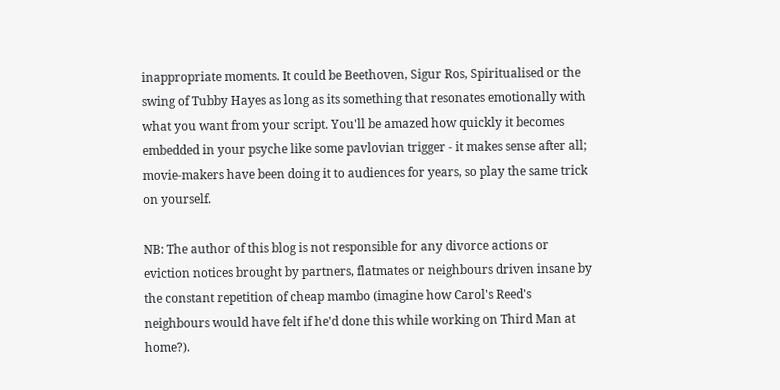inappropriate moments. It could be Beethoven, Sigur Ros, Spiritualised or the swing of Tubby Hayes as long as its something that resonates emotionally with what you want from your script. You'll be amazed how quickly it becomes embedded in your psyche like some pavlovian trigger - it makes sense after all; movie-makers have been doing it to audiences for years, so play the same trick on yourself.

NB: The author of this blog is not responsible for any divorce actions or eviction notices brought by partners, flatmates or neighbours driven insane by the constant repetition of cheap mambo (imagine how Carol's Reed's neighbours would have felt if he'd done this while working on Third Man at home?).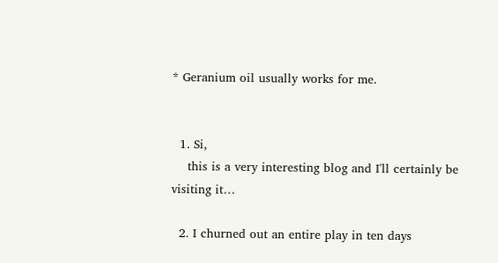* Geranium oil usually works for me.


  1. Si,
    this is a very interesting blog and I'll certainly be visiting it…

  2. I churned out an entire play in ten days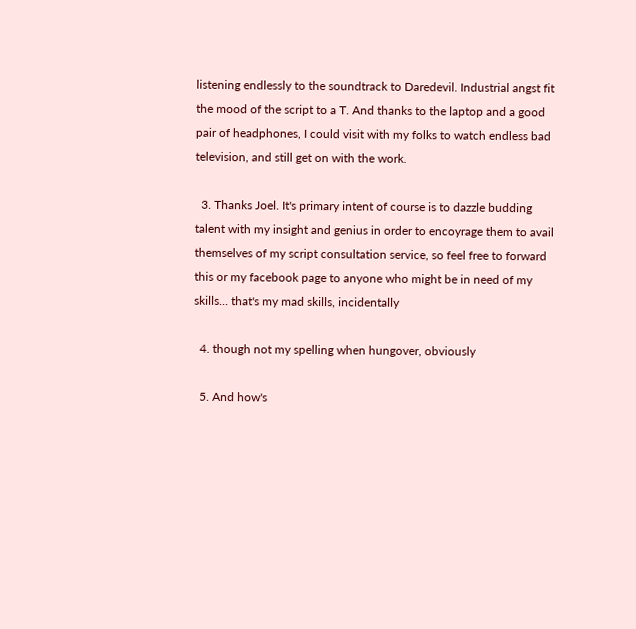listening endlessly to the soundtrack to Daredevil. Industrial angst fit the mood of the script to a T. And thanks to the laptop and a good pair of headphones, I could visit with my folks to watch endless bad television, and still get on with the work.

  3. Thanks Joel. It's primary intent of course is to dazzle budding talent with my insight and genius in order to encoyrage them to avail themselves of my script consultation service, so feel free to forward this or my facebook page to anyone who might be in need of my skills... that's my mad skills, incidentally

  4. though not my spelling when hungover, obviously

  5. And how's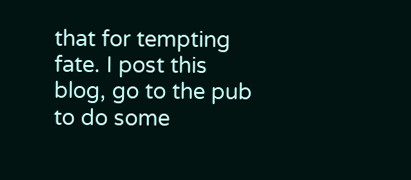that for tempting fate. I post this blog, go to the pub to do some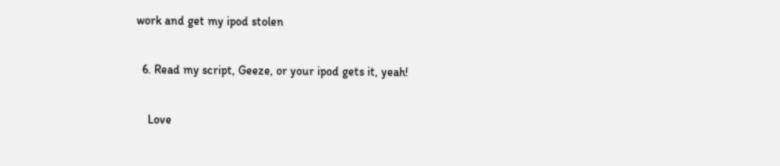work and get my ipod stolen

  6. Read my script, Geeze, or your ipod gets it, yeah!

    Love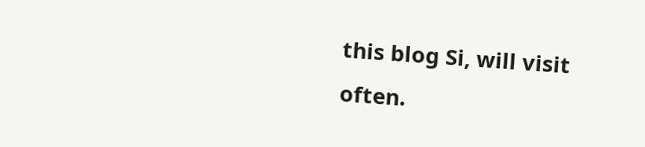this blog Si, will visit often.